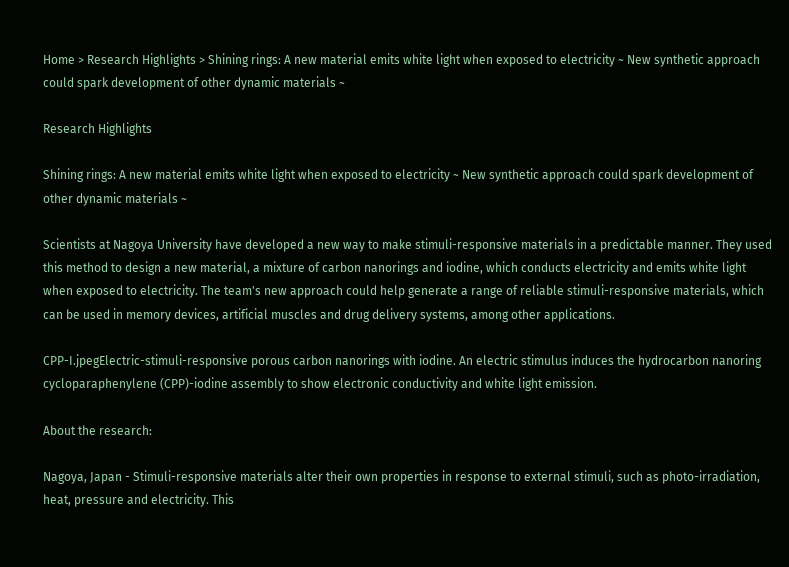Home > Research Highlights > Shining rings: A new material emits white light when exposed to electricity ~ New synthetic approach could spark development of other dynamic materials ~

Research Highlights

Shining rings: A new material emits white light when exposed to electricity ~ New synthetic approach could spark development of other dynamic materials ~

Scientists at Nagoya University have developed a new way to make stimuli-responsive materials in a predictable manner. They used this method to design a new material, a mixture of carbon nanorings and iodine, which conducts electricity and emits white light when exposed to electricity. The team's new approach could help generate a range of reliable stimuli-responsive materials, which can be used in memory devices, artificial muscles and drug delivery systems, among other applications.

CPP-I.jpegElectric-stimuli-responsive porous carbon nanorings with iodine. An electric stimulus induces the hydrocarbon nanoring cycloparaphenylene (CPP)-iodine assembly to show electronic conductivity and white light emission.

About the research:

Nagoya, Japan - Stimuli-responsive materials alter their own properties in response to external stimuli, such as photo-irradiation, heat, pressure and electricity. This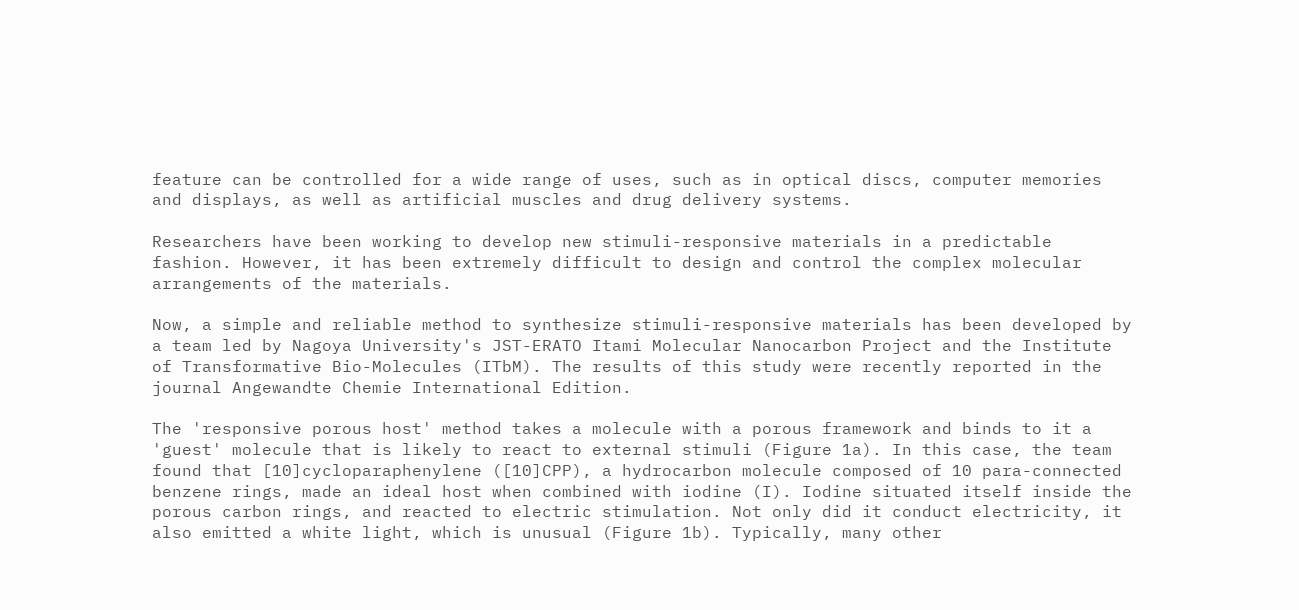feature can be controlled for a wide range of uses, such as in optical discs, computer memories and displays, as well as artificial muscles and drug delivery systems.

Researchers have been working to develop new stimuli-responsive materials in a predictable fashion. However, it has been extremely difficult to design and control the complex molecular arrangements of the materials.

Now, a simple and reliable method to synthesize stimuli-responsive materials has been developed by a team led by Nagoya University's JST-ERATO Itami Molecular Nanocarbon Project and the Institute of Transformative Bio-Molecules (ITbM). The results of this study were recently reported in the journal Angewandte Chemie International Edition.

The 'responsive porous host' method takes a molecule with a porous framework and binds to it a 'guest' molecule that is likely to react to external stimuli (Figure 1a). In this case, the team found that [10]cycloparaphenylene ([10]CPP), a hydrocarbon molecule composed of 10 para-connected benzene rings, made an ideal host when combined with iodine (I). Iodine situated itself inside the porous carbon rings, and reacted to electric stimulation. Not only did it conduct electricity, it also emitted a white light, which is unusual (Figure 1b). Typically, many other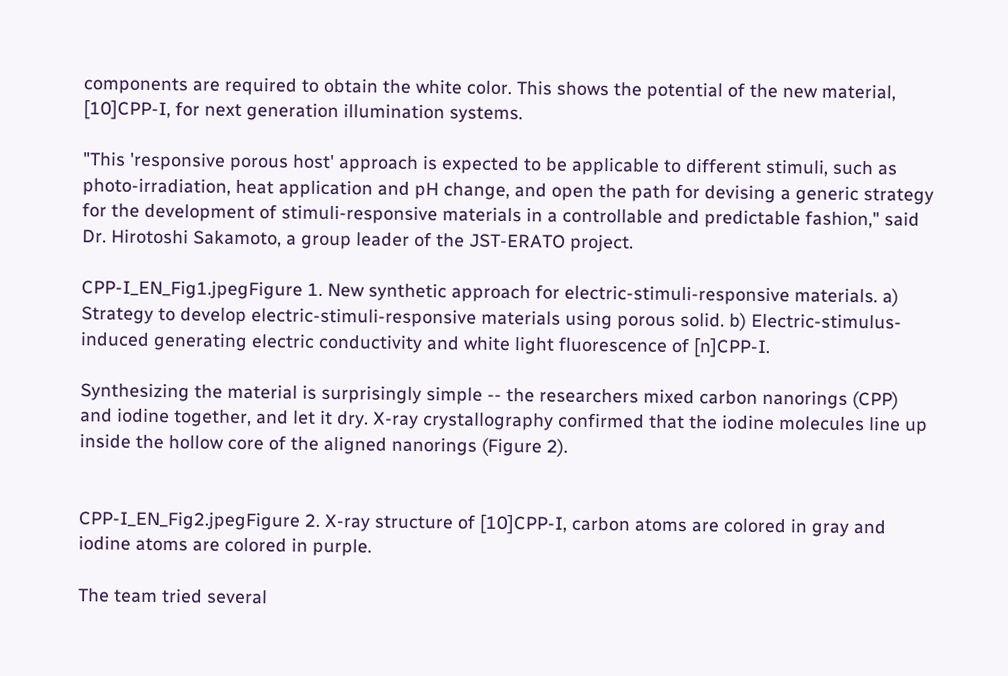components are required to obtain the white color. This shows the potential of the new material, [10]CPP-I, for next generation illumination systems.

"This 'responsive porous host' approach is expected to be applicable to different stimuli, such as photo-irradiation, heat application and pH change, and open the path for devising a generic strategy for the development of stimuli-responsive materials in a controllable and predictable fashion," said Dr. Hirotoshi Sakamoto, a group leader of the JST-ERATO project.

CPP-I_EN_Fig1.jpegFigure 1. New synthetic approach for electric-stimuli-responsive materials. a) Strategy to develop electric-stimuli-responsive materials using porous solid. b) Electric-stimulus-induced generating electric conductivity and white light fluorescence of [n]CPP-I.

Synthesizing the material is surprisingly simple -- the researchers mixed carbon nanorings (CPP) and iodine together, and let it dry. X-ray crystallography confirmed that the iodine molecules line up inside the hollow core of the aligned nanorings (Figure 2).


CPP-I_EN_Fig2.jpegFigure 2. X-ray structure of [10]CPP-I, carbon atoms are colored in gray and iodine atoms are colored in purple.

The team tried several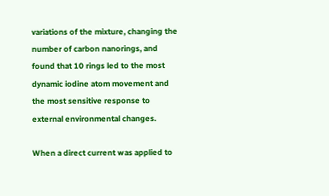variations of the mixture, changing the number of carbon nanorings, and found that 10 rings led to the most dynamic iodine atom movement and the most sensitive response to external environmental changes.

When a direct current was applied to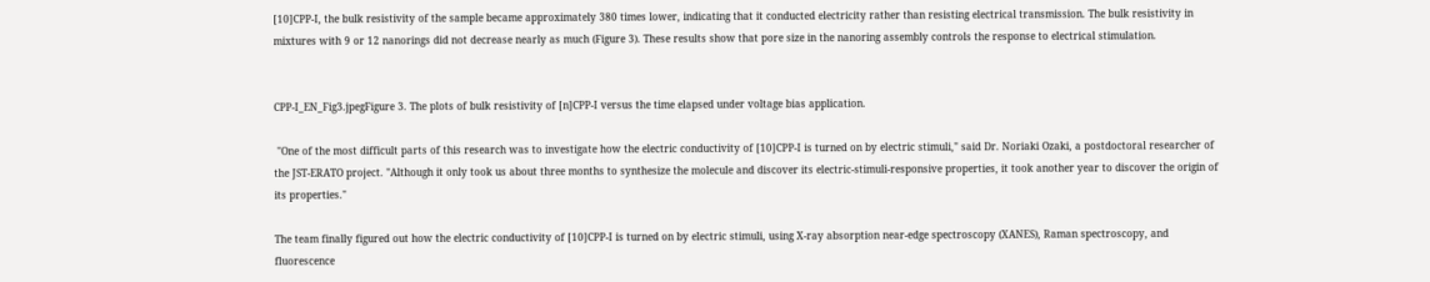[10]CPP-I, the bulk resistivity of the sample became approximately 380 times lower, indicating that it conducted electricity rather than resisting electrical transmission. The bulk resistivity in mixtures with 9 or 12 nanorings did not decrease nearly as much (Figure 3). These results show that pore size in the nanoring assembly controls the response to electrical stimulation.


CPP-I_EN_Fig3.jpegFigure 3. The plots of bulk resistivity of [n]CPP-I versus the time elapsed under voltage bias application.

 "One of the most difficult parts of this research was to investigate how the electric conductivity of [10]CPP-I is turned on by electric stimuli," said Dr. Noriaki Ozaki, a postdoctoral researcher of the JST-ERATO project. "Although it only took us about three months to synthesize the molecule and discover its electric-stimuli-responsive properties, it took another year to discover the origin of its properties."

The team finally figured out how the electric conductivity of [10]CPP-I is turned on by electric stimuli, using X-ray absorption near-edge spectroscopy (XANES), Raman spectroscopy, and fluorescence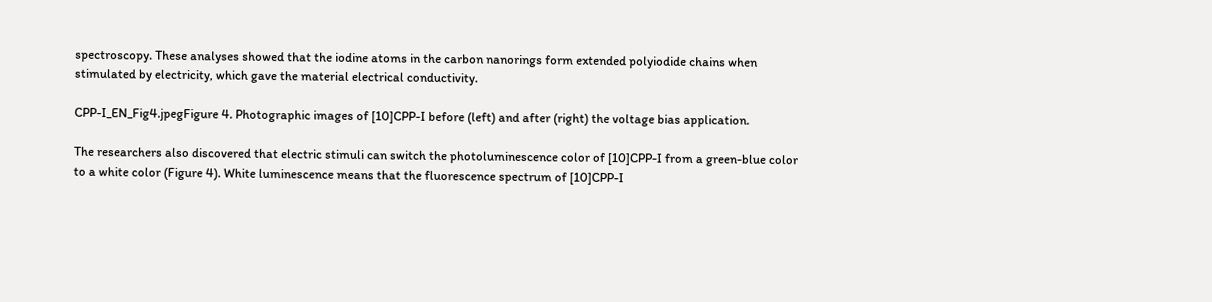spectroscopy. These analyses showed that the iodine atoms in the carbon nanorings form extended polyiodide chains when stimulated by electricity, which gave the material electrical conductivity.

CPP-I_EN_Fig4.jpegFigure 4. Photographic images of [10]CPP-I before (left) and after (right) the voltage bias application.

The researchers also discovered that electric stimuli can switch the photoluminescence color of [10]CPP-I from a green-blue color to a white color (Figure 4). White luminescence means that the fluorescence spectrum of [10]CPP-I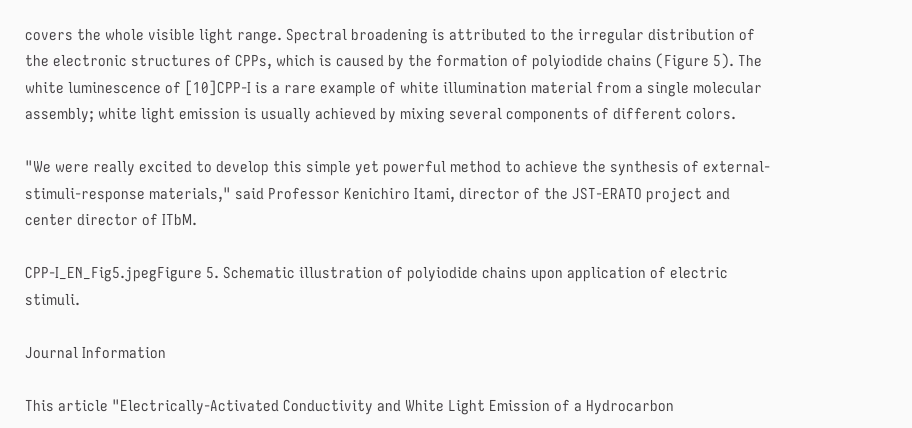covers the whole visible light range. Spectral broadening is attributed to the irregular distribution of the electronic structures of CPPs, which is caused by the formation of polyiodide chains (Figure 5). The white luminescence of [10]CPP-I is a rare example of white illumination material from a single molecular assembly; white light emission is usually achieved by mixing several components of different colors.

"We were really excited to develop this simple yet powerful method to achieve the synthesis of external-stimuli-response materials," said Professor Kenichiro Itami, director of the JST-ERATO project and center director of ITbM.

CPP-I_EN_Fig5.jpegFigure 5. Schematic illustration of polyiodide chains upon application of electric stimuli.

Journal Information

This article "Electrically-Activated Conductivity and White Light Emission of a Hydrocarbon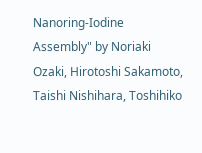Nanoring-Iodine Assembly" by Noriaki Ozaki, Hirotoshi Sakamoto, Taishi Nishihara, Toshihiko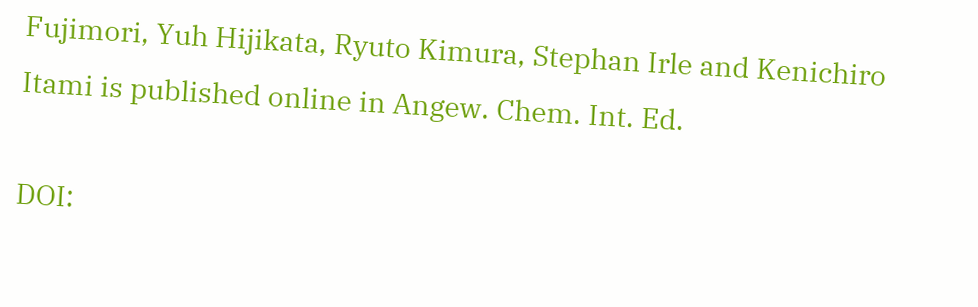Fujimori, Yuh Hijikata, Ryuto Kimura, Stephan Irle and Kenichiro Itami is published online in Angew. Chem. Int. Ed.

DOI: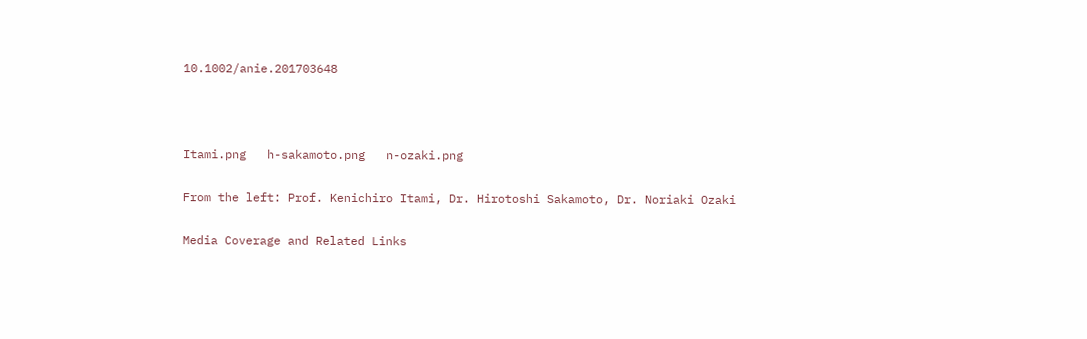10.1002/anie.201703648



Itami.png   h-sakamoto.png   n-ozaki.png

From the left: Prof. Kenichiro Itami, Dr. Hirotoshi Sakamoto, Dr. Noriaki Ozaki

Media Coverage and Related Links